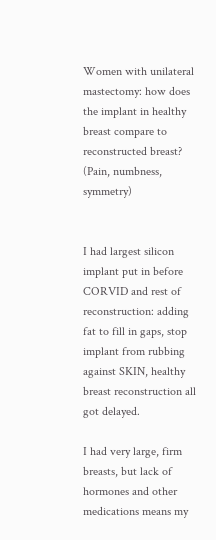Women with unilateral mastectomy: how does the implant in healthy breast compare to reconstructed breast? (Pain, numbness, symmetry)


I had largest silicon implant put in before CORVID and rest of reconstruction: adding fat to fill in gaps, stop implant from rubbing against SKIN, healthy breast reconstruction all got delayed.

I had very large, firm breasts, but lack of hormones and other medications means my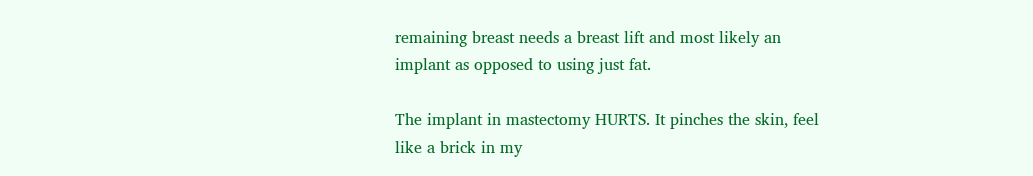remaining breast needs a breast lift and most likely an implant as opposed to using just fat.

The implant in mastectomy HURTS. It pinches the skin, feel like a brick in my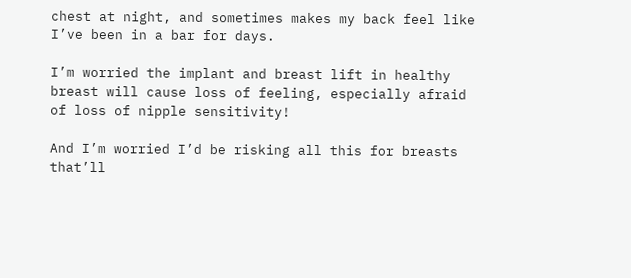chest at night, and sometimes makes my back feel like I’ve been in a bar for days.

I’m worried the implant and breast lift in healthy breast will cause loss of feeling, especially afraid of loss of nipple sensitivity!

And I’m worried I’d be risking all this for breasts that’ll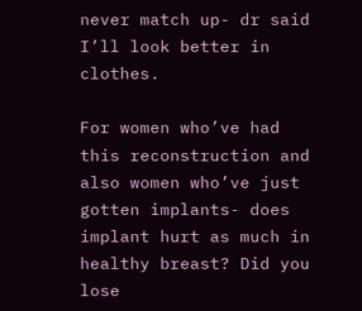never match up- dr said I’ll look better in clothes.

For women who’ve had this reconstruction and also women who’ve just gotten implants- does implant hurt as much in healthy breast? Did you lose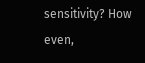sensitivity? How even,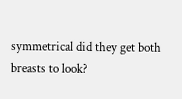symmetrical did they get both breasts to look?